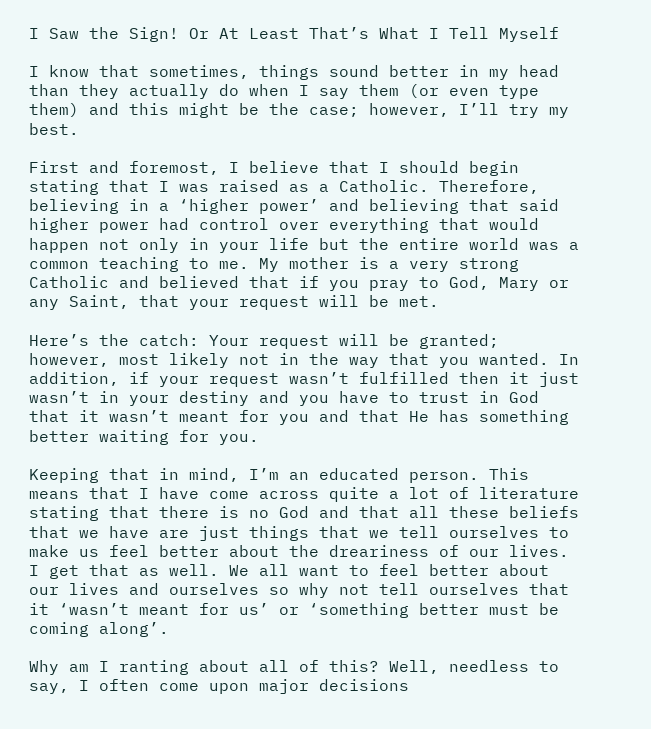I Saw the Sign! Or At Least That’s What I Tell Myself

I know that sometimes, things sound better in my head than they actually do when I say them (or even type them) and this might be the case; however, I’ll try my best.

First and foremost, I believe that I should begin stating that I was raised as a Catholic. Therefore, believing in a ‘higher power’ and believing that said higher power had control over everything that would happen not only in your life but the entire world was a common teaching to me. My mother is a very strong Catholic and believed that if you pray to God, Mary or any Saint, that your request will be met.

Here’s the catch: Your request will be granted; however, most likely not in the way that you wanted. In addition, if your request wasn’t fulfilled then it just wasn’t in your destiny and you have to trust in God that it wasn’t meant for you and that He has something better waiting for you.

Keeping that in mind, I’m an educated person. This means that I have come across quite a lot of literature stating that there is no God and that all these beliefs that we have are just things that we tell ourselves to make us feel better about the dreariness of our lives. I get that as well. We all want to feel better about our lives and ourselves so why not tell ourselves that it ‘wasn’t meant for us’ or ‘something better must be coming along’.

Why am I ranting about all of this? Well, needless to say, I often come upon major decisions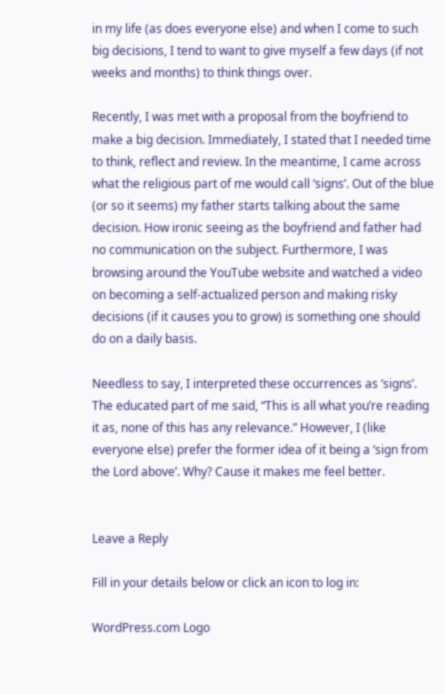in my life (as does everyone else) and when I come to such big decisions, I tend to want to give myself a few days (if not weeks and months) to think things over.

Recently, I was met with a proposal from the boyfriend to make a big decision. Immediately, I stated that I needed time to think, reflect and review. In the meantime, I came across what the religious part of me would call ‘signs’. Out of the blue (or so it seems) my father starts talking about the same decision. How ironic seeing as the boyfriend and father had no communication on the subject. Furthermore, I was browsing around the YouTube website and watched a video on becoming a self-actualized person and making risky decisions (if it causes you to grow) is something one should do on a daily basis.

Needless to say, I interpreted these occurrences as ‘signs’. The educated part of me said, “This is all what you’re reading it as, none of this has any relevance.” However, I (like everyone else) prefer the former idea of it being a ‘sign from the Lord above’. Why? Cause it makes me feel better.


Leave a Reply

Fill in your details below or click an icon to log in:

WordPress.com Logo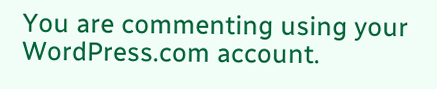You are commenting using your WordPress.com account.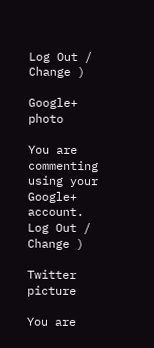Log Out /  Change )

Google+ photo

You are commenting using your Google+ account. Log Out /  Change )

Twitter picture

You are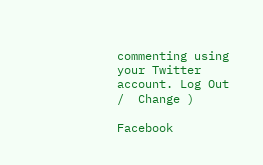commenting using your Twitter account. Log Out /  Change )

Facebook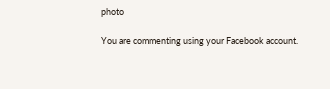photo

You are commenting using your Facebook account.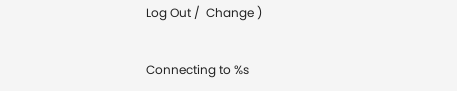Log Out /  Change )


Connecting to %s